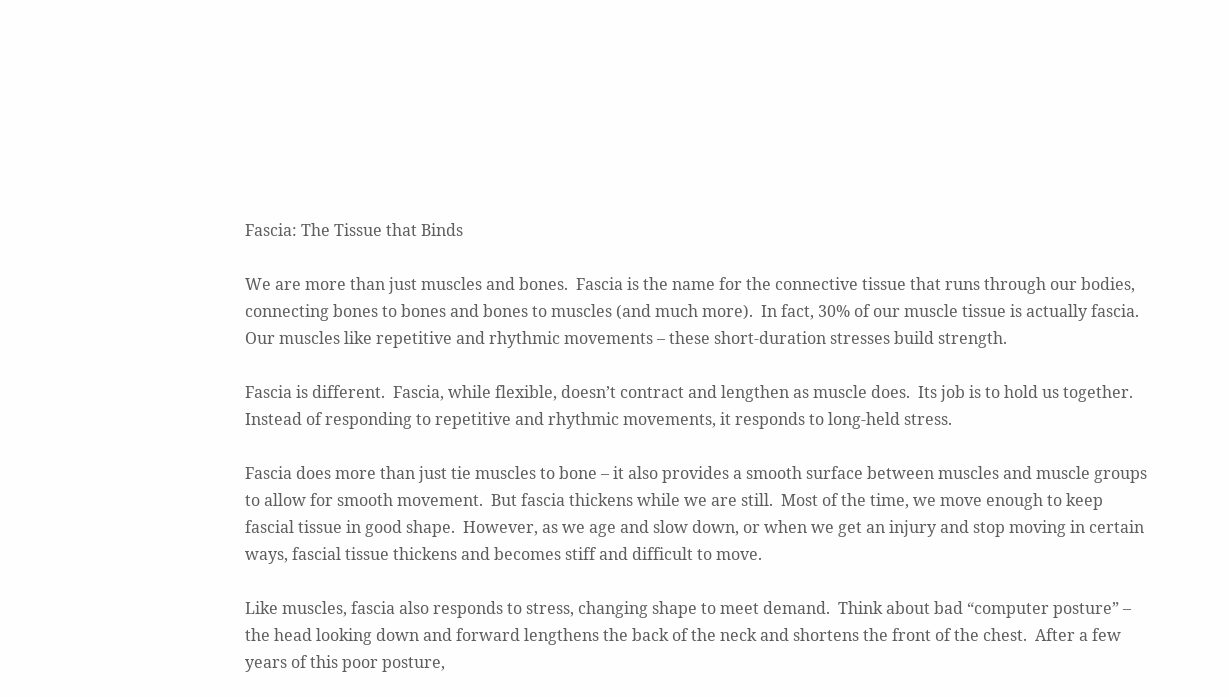Fascia: The Tissue that Binds

We are more than just muscles and bones.  Fascia is the name for the connective tissue that runs through our bodies, connecting bones to bones and bones to muscles (and much more).  In fact, 30% of our muscle tissue is actually fascia.  Our muscles like repetitive and rhythmic movements – these short-duration stresses build strength.

Fascia is different.  Fascia, while flexible, doesn’t contract and lengthen as muscle does.  Its job is to hold us together.  Instead of responding to repetitive and rhythmic movements, it responds to long-held stress.

Fascia does more than just tie muscles to bone – it also provides a smooth surface between muscles and muscle groups to allow for smooth movement.  But fascia thickens while we are still.  Most of the time, we move enough to keep fascial tissue in good shape.  However, as we age and slow down, or when we get an injury and stop moving in certain ways, fascial tissue thickens and becomes stiff and difficult to move.

Like muscles, fascia also responds to stress, changing shape to meet demand.  Think about bad “computer posture” – the head looking down and forward lengthens the back of the neck and shortens the front of the chest.  After a few years of this poor posture,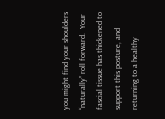you might find your shoulders “naturally” roll forward.  Your fascial tissue has thickened to support this posture, and returning to a healthy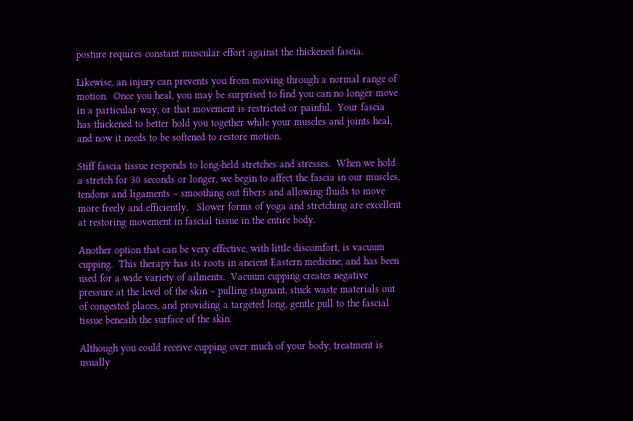posture requires constant muscular effort against the thickened fascia.

Likewise, an injury can prevents you from moving through a normal range of motion.  Once you heal, you may be surprised to find you can no longer move in a particular way, or that movement is restricted or painful.  Your fascia has thickened to better hold you together while your muscles and joints heal, and now it needs to be softened to restore motion.

Stiff fascia tissue responds to long-held stretches and stresses.  When we hold a stretch for 30 seconds or longer, we begin to affect the fascia in our muscles, tendons and ligaments – smoothing out fibers and allowing fluids to move more freely and efficiently.   Slower forms of yoga and stretching are excellent at restoring movement in fascial tissue in the entire body.

Another option that can be very effective, with little discomfort, is vacuum cupping.  This therapy has its roots in ancient Eastern medicine, and has been used for a wide variety of ailments.  Vacuum cupping creates negative pressure at the level of the skin – pulling stagnant, stuck waste materials out of congested places, and providing a targeted long, gentle pull to the fascial tissue beneath the surface of the skin.

Although you could receive cupping over much of your body, treatment is usually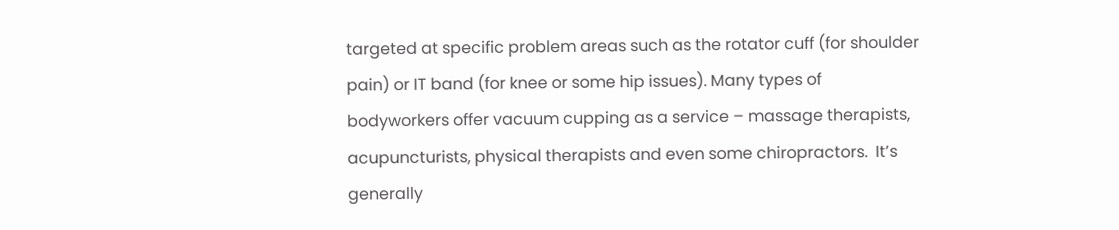targeted at specific problem areas such as the rotator cuff (for shoulder pain) or IT band (for knee or some hip issues). Many types of bodyworkers offer vacuum cupping as a service – massage therapists, acupuncturists, physical therapists and even some chiropractors.  It’s generally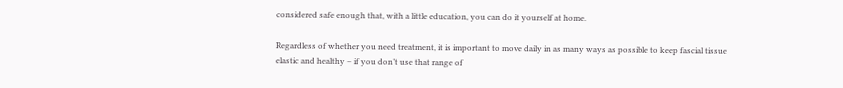considered safe enough that, with a little education, you can do it yourself at home.

Regardless of whether you need treatment, it is important to move daily in as many ways as possible to keep fascial tissue elastic and healthy – if you don’t use that range of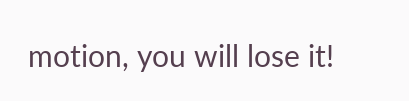motion, you will lose it!